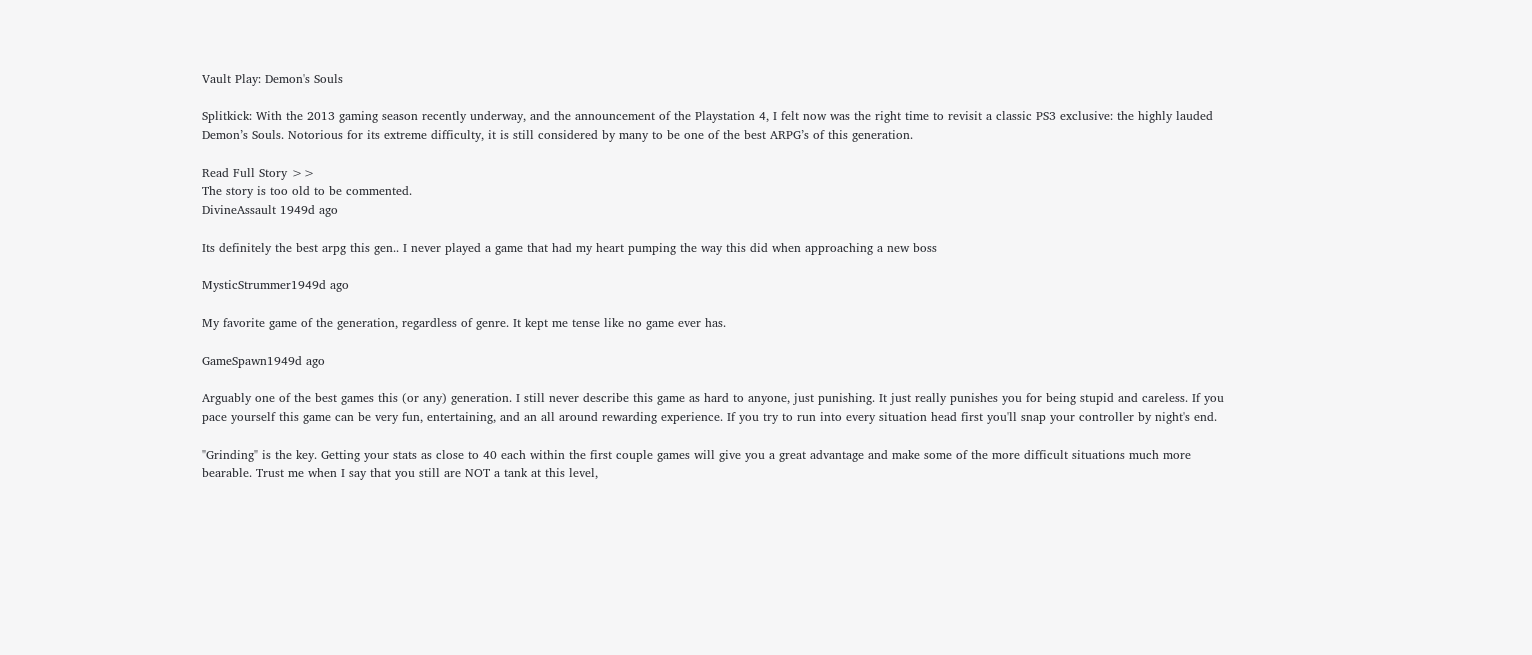Vault Play: Demon's Souls

Splitkick: With the 2013 gaming season recently underway, and the announcement of the Playstation 4, I felt now was the right time to revisit a classic PS3 exclusive: the highly lauded Demon’s Souls. Notorious for its extreme difficulty, it is still considered by many to be one of the best ARPG’s of this generation.

Read Full Story >>
The story is too old to be commented.
DivineAssault 1949d ago

Its definitely the best arpg this gen.. I never played a game that had my heart pumping the way this did when approaching a new boss

MysticStrummer1949d ago

My favorite game of the generation, regardless of genre. It kept me tense like no game ever has.

GameSpawn1949d ago

Arguably one of the best games this (or any) generation. I still never describe this game as hard to anyone, just punishing. It just really punishes you for being stupid and careless. If you pace yourself this game can be very fun, entertaining, and an all around rewarding experience. If you try to run into every situation head first you'll snap your controller by night's end.

"Grinding" is the key. Getting your stats as close to 40 each within the first couple games will give you a great advantage and make some of the more difficult situations much more bearable. Trust me when I say that you still are NOT a tank at this level,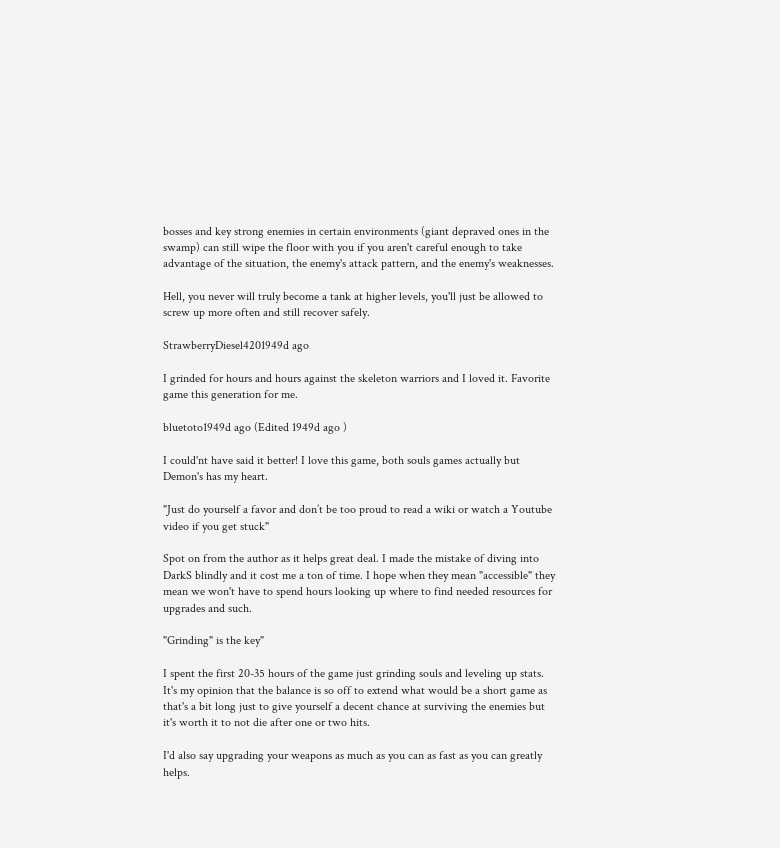bosses and key strong enemies in certain environments (giant depraved ones in the swamp) can still wipe the floor with you if you aren't careful enough to take advantage of the situation, the enemy's attack pattern, and the enemy's weaknesses.

Hell, you never will truly become a tank at higher levels, you'll just be allowed to screw up more often and still recover safely.

StrawberryDiesel4201949d ago

I grinded for hours and hours against the skeleton warriors and I loved it. Favorite game this generation for me.

bluetoto1949d ago (Edited 1949d ago )

I could'nt have said it better! I love this game, both souls games actually but Demon's has my heart.

"Just do yourself a favor and don’t be too proud to read a wiki or watch a Youtube video if you get stuck"

Spot on from the author as it helps great deal. I made the mistake of diving into DarkS blindly and it cost me a ton of time. I hope when they mean "accessible" they mean we won't have to spend hours looking up where to find needed resources for upgrades and such.

"Grinding" is the key"

I spent the first 20-35 hours of the game just grinding souls and leveling up stats. It's my opinion that the balance is so off to extend what would be a short game as that's a bit long just to give yourself a decent chance at surviving the enemies but it's worth it to not die after one or two hits.

I'd also say upgrading your weapons as much as you can as fast as you can greatly helps.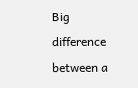Big difference between a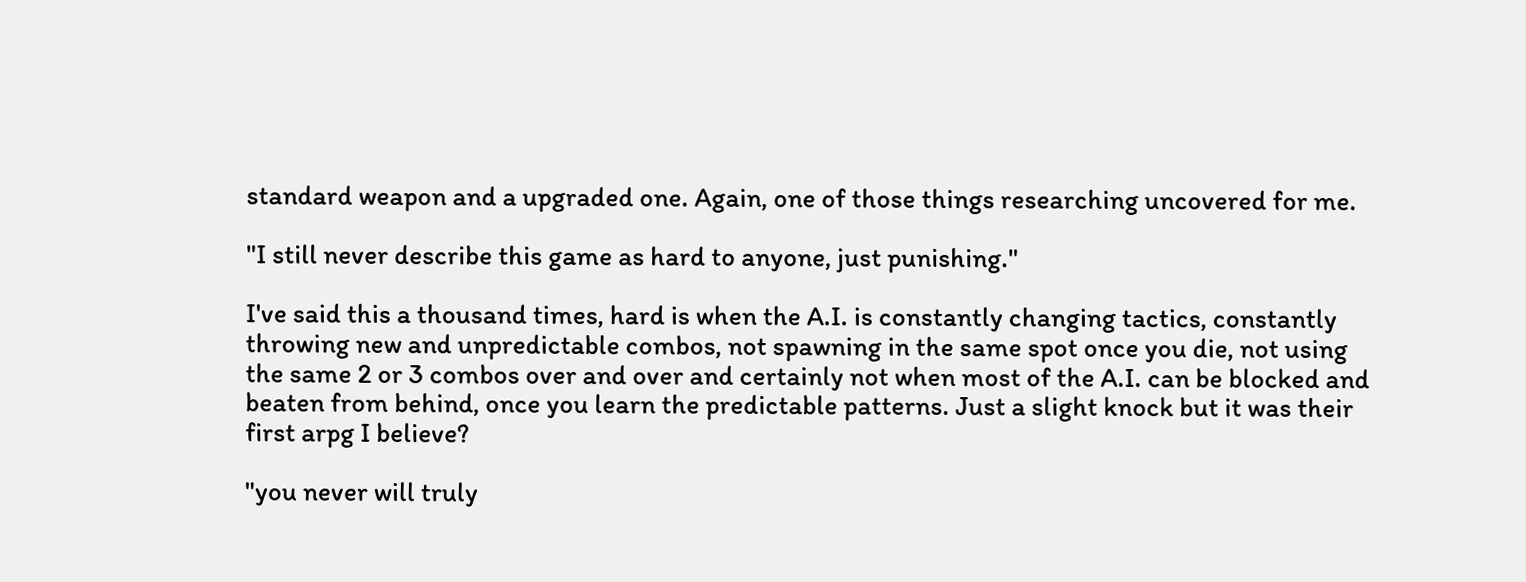standard weapon and a upgraded one. Again, one of those things researching uncovered for me.

"I still never describe this game as hard to anyone, just punishing."

I've said this a thousand times, hard is when the A.I. is constantly changing tactics, constantly throwing new and unpredictable combos, not spawning in the same spot once you die, not using the same 2 or 3 combos over and over and certainly not when most of the A.I. can be blocked and beaten from behind, once you learn the predictable patterns. Just a slight knock but it was their first arpg I believe?

"you never will truly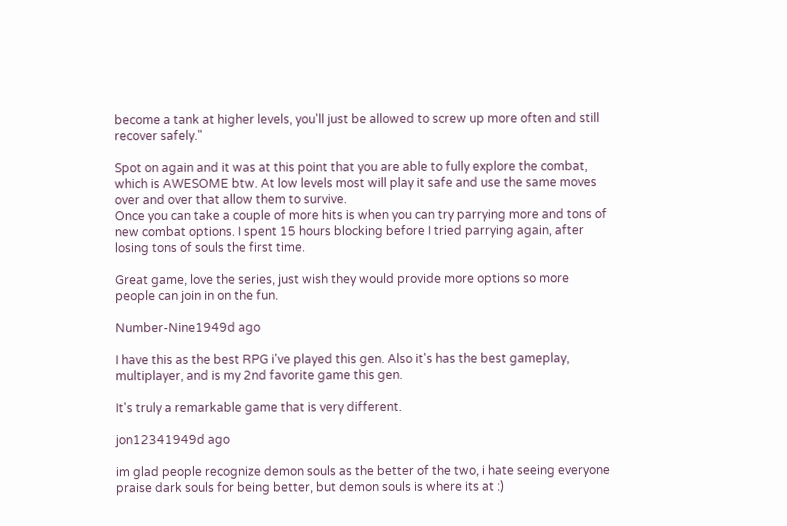become a tank at higher levels, you'll just be allowed to screw up more often and still recover safely."

Spot on again and it was at this point that you are able to fully explore the combat, which is AWESOME btw. At low levels most will play it safe and use the same moves over and over that allow them to survive.
Once you can take a couple of more hits is when you can try parrying more and tons of new combat options. I spent 15 hours blocking before I tried parrying again, after losing tons of souls the first time.

Great game, love the series, just wish they would provide more options so more people can join in on the fun.

Number-Nine1949d ago

I have this as the best RPG i've played this gen. Also it's has the best gameplay, multiplayer, and is my 2nd favorite game this gen.

It's truly a remarkable game that is very different.

jon12341949d ago

im glad people recognize demon souls as the better of the two, i hate seeing everyone praise dark souls for being better, but demon souls is where its at :)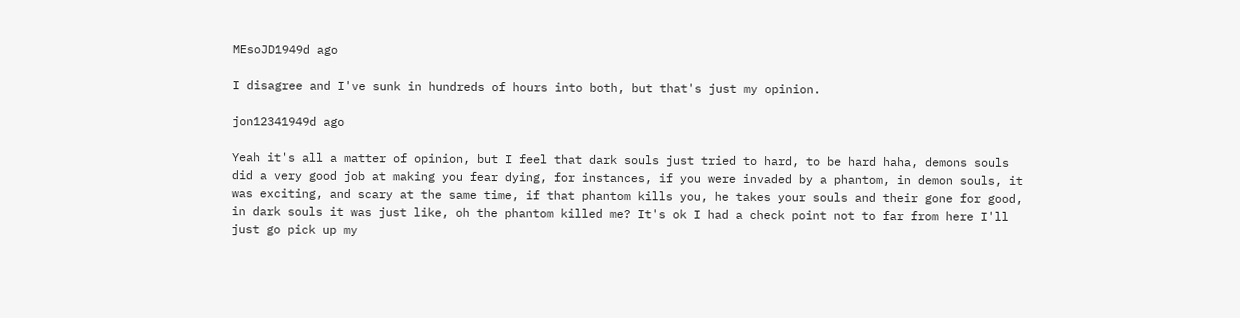MEsoJD1949d ago

I disagree and I've sunk in hundreds of hours into both, but that's just my opinion.

jon12341949d ago

Yeah it's all a matter of opinion, but I feel that dark souls just tried to hard, to be hard haha, demons souls did a very good job at making you fear dying, for instances, if you were invaded by a phantom, in demon souls, it was exciting, and scary at the same time, if that phantom kills you, he takes your souls and their gone for good, in dark souls it was just like, oh the phantom killed me? It's ok I had a check point not to far from here I'll just go pick up my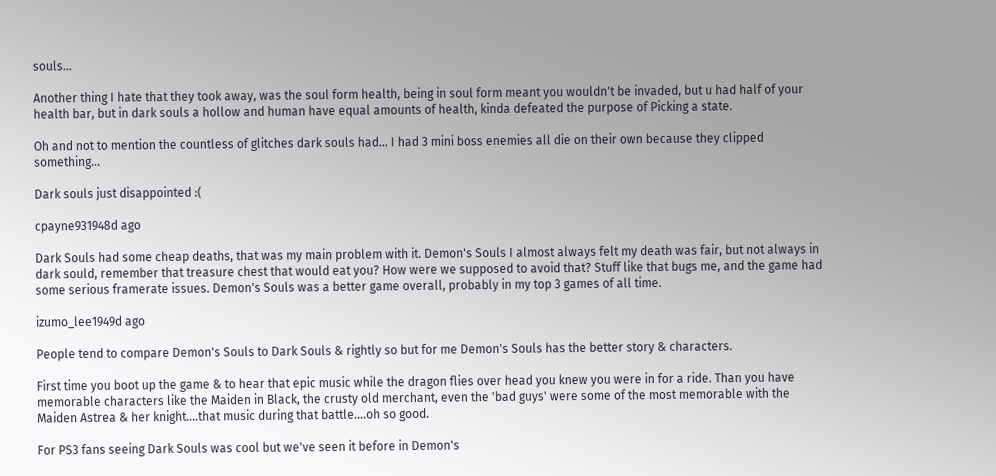souls...

Another thing I hate that they took away, was the soul form health, being in soul form meant you wouldn't be invaded, but u had half of your health bar, but in dark souls a hollow and human have equal amounts of health, kinda defeated the purpose of Picking a state.

Oh and not to mention the countless of glitches dark souls had... I had 3 mini boss enemies all die on their own because they clipped something...

Dark souls just disappointed :(

cpayne931948d ago

Dark Souls had some cheap deaths, that was my main problem with it. Demon's Souls I almost always felt my death was fair, but not always in dark sould, remember that treasure chest that would eat you? How were we supposed to avoid that? Stuff like that bugs me, and the game had some serious framerate issues. Demon's Souls was a better game overall, probably in my top 3 games of all time.

izumo_lee1949d ago

People tend to compare Demon's Souls to Dark Souls & rightly so but for me Demon's Souls has the better story & characters.

First time you boot up the game & to hear that epic music while the dragon flies over head you knew you were in for a ride. Than you have memorable characters like the Maiden in Black, the crusty old merchant, even the 'bad guys' were some of the most memorable with the Maiden Astrea & her knight....that music during that battle....oh so good.

For PS3 fans seeing Dark Souls was cool but we've seen it before in Demon's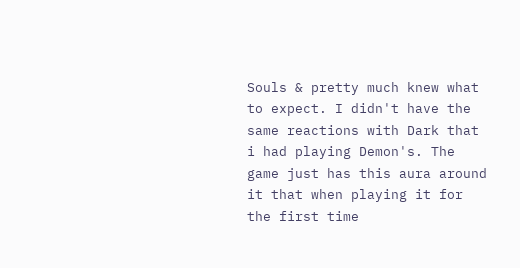Souls & pretty much knew what to expect. I didn't have the same reactions with Dark that i had playing Demon's. The game just has this aura around it that when playing it for the first time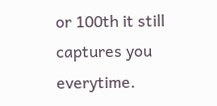or 100th it still captures you everytime.